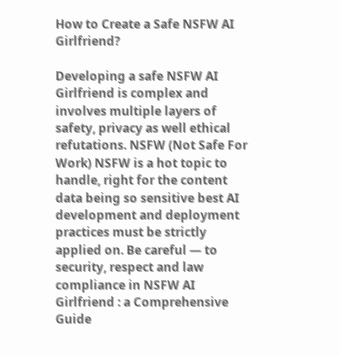How to Create a Safe NSFW AI Girlfriend?

Developing a safe NSFW AI Girlfriend is complex and involves multiple layers of safety, privacy as well ethical refutations. NSFW (Not Safe For Work) NSFW is a hot topic to handle, right for the content data being so sensitive best AI development and deployment practices must be strictly applied on. Be careful — to security, respect and law compliance in NSFW AI Girlfriend : a Comprehensive Guide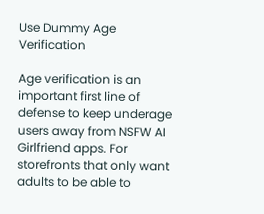Use Dummy Age Verification

Age verification is an important first line of defense to keep underage users away from NSFW AI Girlfriend apps. For storefronts that only want adults to be able to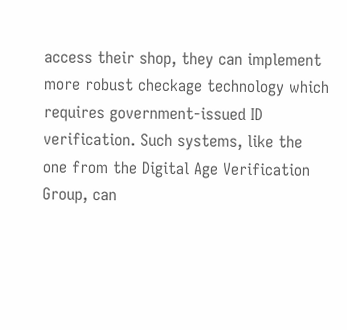access their shop, they can implement more robust checkage technology which requires government-issued ID verification. Such systems, like the one from the Digital Age Verification Group, can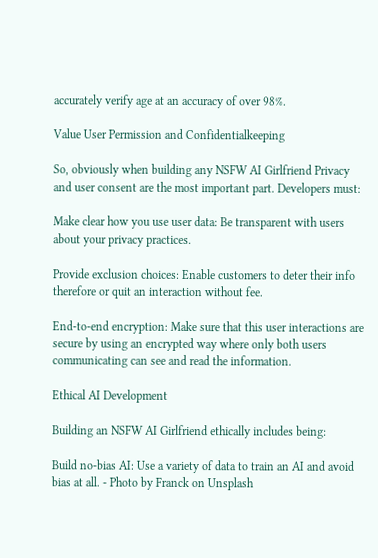accurately verify age at an accuracy of over 98%.

Value User Permission and Confidentialkeeping

So, obviously when building any NSFW AI Girlfriend Privacy and user consent are the most important part. Developers must:

Make clear how you use user data: Be transparent with users about your privacy practices.

Provide exclusion choices: Enable customers to deter their info therefore or quit an interaction without fee.

End-to-end encryption: Make sure that this user interactions are secure by using an encrypted way where only both users communicating can see and read the information.

Ethical AI Development

Building an NSFW AI Girlfriend ethically includes being:

Build no-bias AI: Use a variety of data to train an AI and avoid bias at all. - Photo by Franck on Unsplash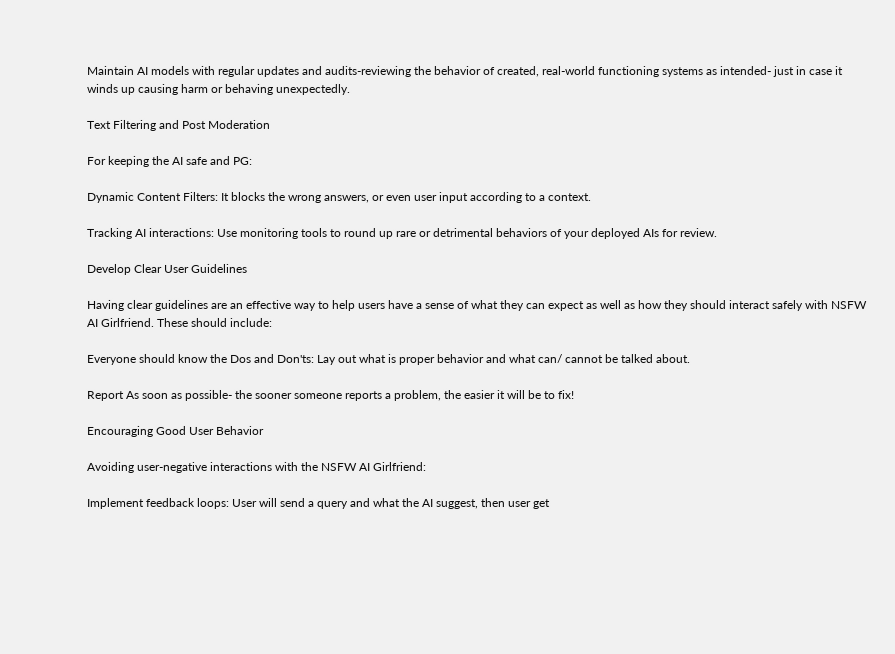Maintain AI models with regular updates and audits-reviewing the behavior of created, real-world functioning systems as intended- just in case it winds up causing harm or behaving unexpectedly.

Text Filtering and Post Moderation

For keeping the AI safe and PG:

Dynamic Content Filters: It blocks the wrong answers, or even user input according to a context.

Tracking AI interactions: Use monitoring tools to round up rare or detrimental behaviors of your deployed AIs for review.

Develop Clear User Guidelines

Having clear guidelines are an effective way to help users have a sense of what they can expect as well as how they should interact safely with NSFW AI Girlfriend. These should include:

Everyone should know the Dos and Don'ts: Lay out what is proper behavior and what can/ cannot be talked about.

Report As soon as possible- the sooner someone reports a problem, the easier it will be to fix!

Encouraging Good User Behavior

Avoiding user-negative interactions with the NSFW AI Girlfriend:

Implement feedback loops: User will send a query and what the AI suggest, then user get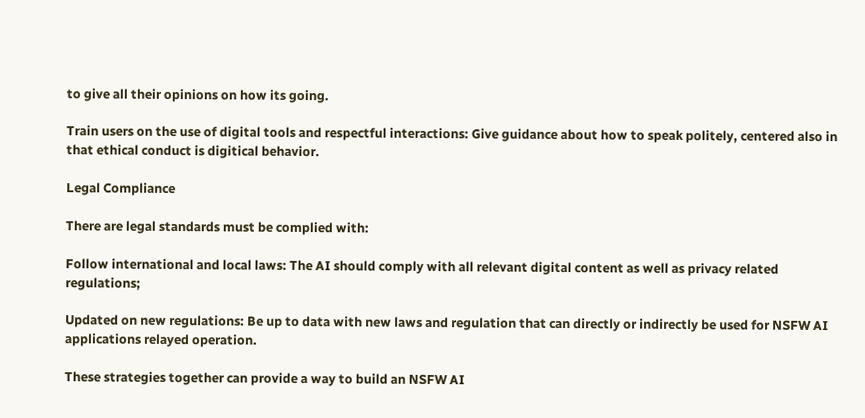to give all their opinions on how its going.

Train users on the use of digital tools and respectful interactions: Give guidance about how to speak politely, centered also in that ethical conduct is digitical behavior.

Legal Compliance

There are legal standards must be complied with:

Follow international and local laws: The AI should comply with all relevant digital content as well as privacy related regulations;

Updated on new regulations: Be up to data with new laws and regulation that can directly or indirectly be used for NSFW AI applications relayed operation.

These strategies together can provide a way to build an NSFW AI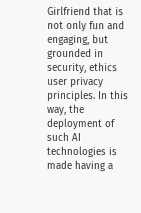Girlfriend that is not only fun and engaging, but grounded in security, ethics user privacy principles. In this way, the deployment of such AI technologies is made having a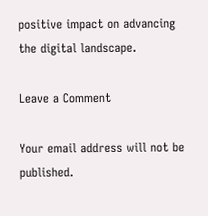positive impact on advancing the digital landscape.

Leave a Comment

Your email address will not be published.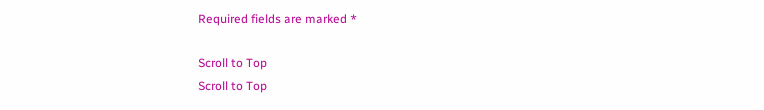Required fields are marked *

Scroll to Top
Scroll to Top